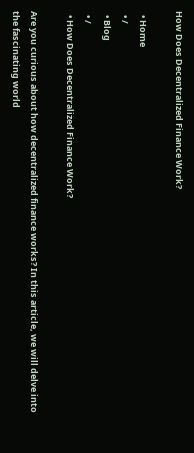How Does Decentralized Finance Work?

  • Home
  • /
  • Blog
  • /
  • How Does Decentralized Finance Work?

Are you curious about how decentralized finance works? In this article, we will delve into the fascinating world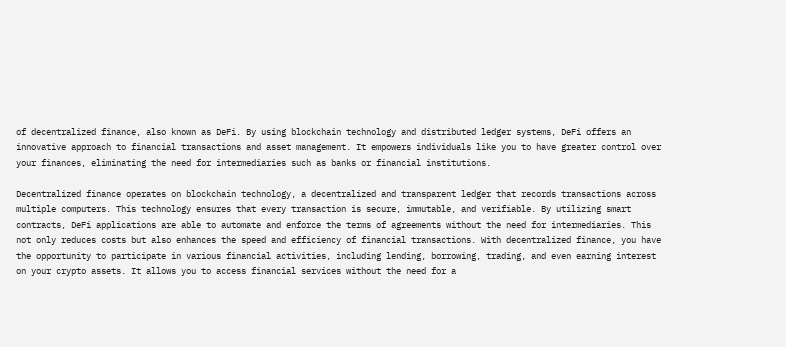of decentralized finance, also known as DeFi. By using blockchain technology and distributed ledger systems, DeFi offers an innovative approach to financial transactions and asset management. It empowers individuals like you to have greater control over your finances, eliminating the need for intermediaries such as banks or financial institutions.

Decentralized finance operates on blockchain technology, a decentralized and transparent ledger that records transactions across multiple computers. This technology ensures that every transaction is secure, immutable, and verifiable. By utilizing smart contracts, DeFi applications are able to automate and enforce the terms of agreements without the need for intermediaries. This not only reduces costs but also enhances the speed and efficiency of financial transactions. With decentralized finance, you have the opportunity to participate in various financial activities, including lending, borrowing, trading, and even earning interest on your crypto assets. It allows you to access financial services without the need for a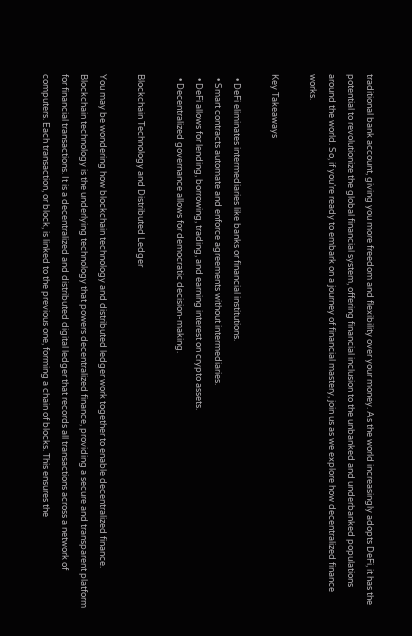traditional bank account, giving you more freedom and flexibility over your money. As the world increasingly adopts DeFi, it has the potential to revolutionize the global financial system, offering financial inclusion to the unbanked and underbanked populations around the world. So, if you’re ready to embark on a journey of financial mastery, join us as we explore how decentralized finance works.

Key Takeaways

  • DeFi eliminates intermediaries like banks or financial institutions.
  • Smart contracts automate and enforce agreements without intermediaries.
  • DeFi allows for lending, borrowing, trading, and earning interest on crypto assets.
  • Decentralized governance allows for democratic decision-making.

Blockchain Technology and Distributed Ledger

You may be wondering how blockchain technology and distributed ledger work together to enable decentralized finance. Blockchain technology is the underlying technology that powers decentralized finance, providing a secure and transparent platform for financial transactions. It is a decentralized and distributed digital ledger that records all transactions across a network of computers. Each transaction, or block, is linked to the previous one, forming a chain of blocks. This ensures the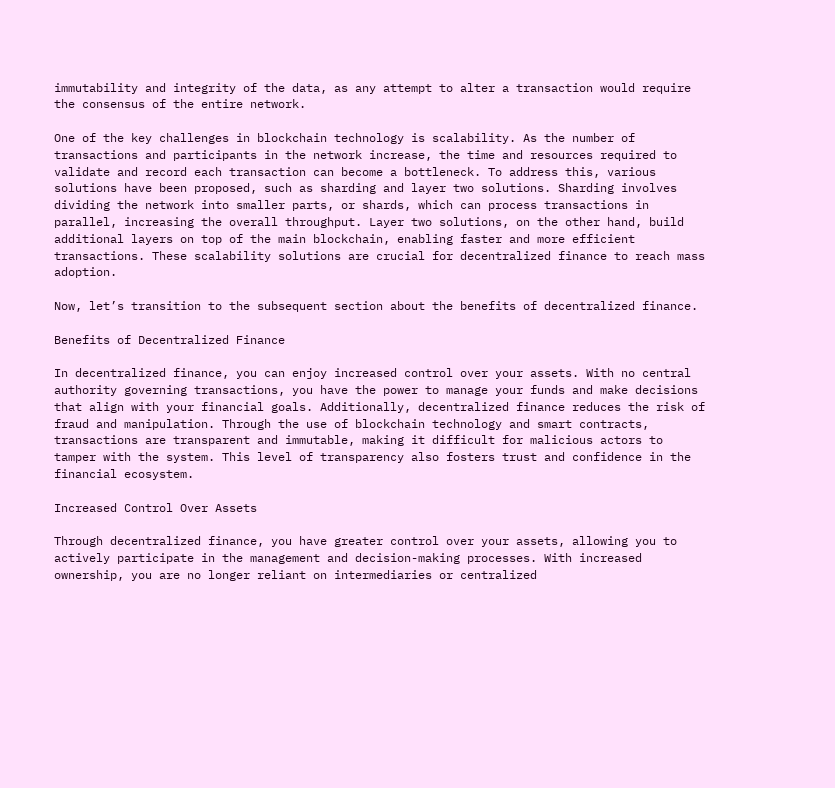immutability and integrity of the data, as any attempt to alter a transaction would require the consensus of the entire network.

One of the key challenges in blockchain technology is scalability. As the number of transactions and participants in the network increase, the time and resources required to validate and record each transaction can become a bottleneck. To address this, various solutions have been proposed, such as sharding and layer two solutions. Sharding involves dividing the network into smaller parts, or shards, which can process transactions in parallel, increasing the overall throughput. Layer two solutions, on the other hand, build additional layers on top of the main blockchain, enabling faster and more efficient transactions. These scalability solutions are crucial for decentralized finance to reach mass adoption.

Now, let’s transition to the subsequent section about the benefits of decentralized finance.

Benefits of Decentralized Finance

In decentralized finance, you can enjoy increased control over your assets. With no central authority governing transactions, you have the power to manage your funds and make decisions that align with your financial goals. Additionally, decentralized finance reduces the risk of fraud and manipulation. Through the use of blockchain technology and smart contracts, transactions are transparent and immutable, making it difficult for malicious actors to tamper with the system. This level of transparency also fosters trust and confidence in the financial ecosystem.

Increased Control Over Assets

Through decentralized finance, you have greater control over your assets, allowing you to actively participate in the management and decision-making processes. With increased ownership, you are no longer reliant on intermediaries or centralized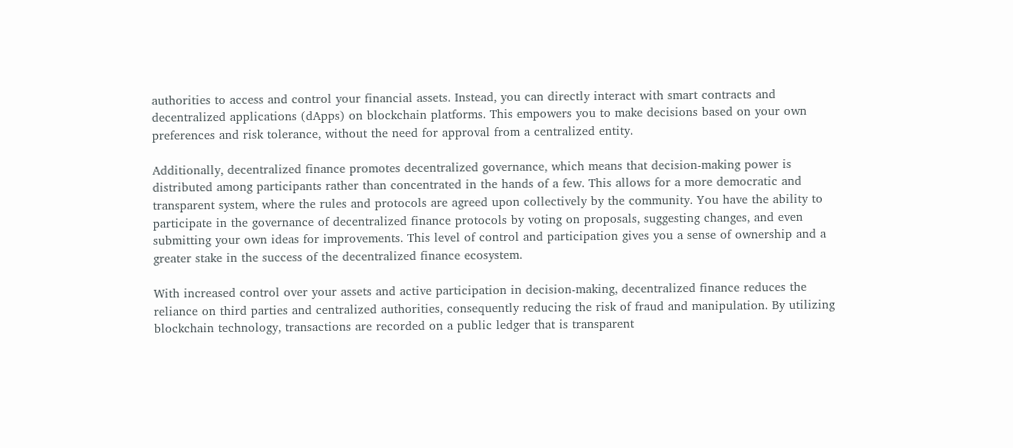authorities to access and control your financial assets. Instead, you can directly interact with smart contracts and decentralized applications (dApps) on blockchain platforms. This empowers you to make decisions based on your own preferences and risk tolerance, without the need for approval from a centralized entity.

Additionally, decentralized finance promotes decentralized governance, which means that decision-making power is distributed among participants rather than concentrated in the hands of a few. This allows for a more democratic and transparent system, where the rules and protocols are agreed upon collectively by the community. You have the ability to participate in the governance of decentralized finance protocols by voting on proposals, suggesting changes, and even submitting your own ideas for improvements. This level of control and participation gives you a sense of ownership and a greater stake in the success of the decentralized finance ecosystem.

With increased control over your assets and active participation in decision-making, decentralized finance reduces the reliance on third parties and centralized authorities, consequently reducing the risk of fraud and manipulation. By utilizing blockchain technology, transactions are recorded on a public ledger that is transparent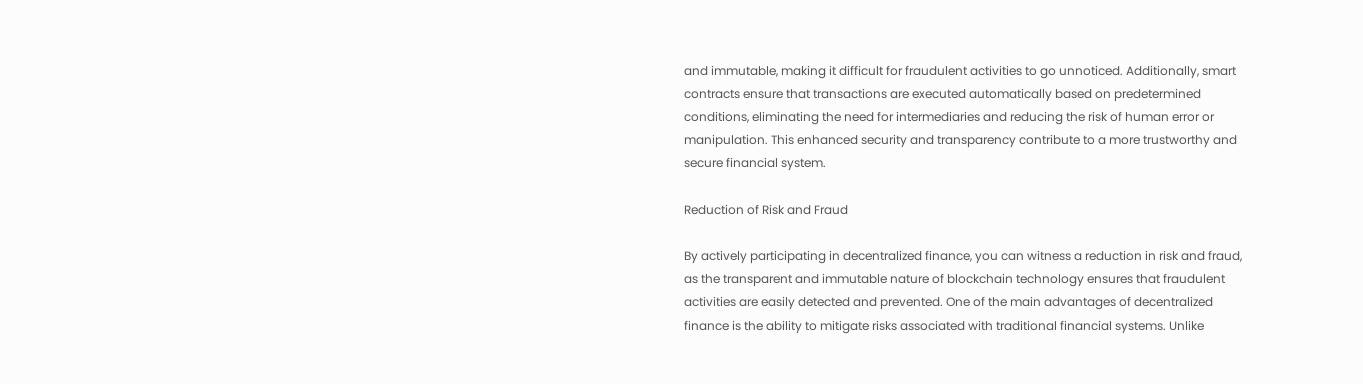and immutable, making it difficult for fraudulent activities to go unnoticed. Additionally, smart contracts ensure that transactions are executed automatically based on predetermined conditions, eliminating the need for intermediaries and reducing the risk of human error or manipulation. This enhanced security and transparency contribute to a more trustworthy and secure financial system.

Reduction of Risk and Fraud

By actively participating in decentralized finance, you can witness a reduction in risk and fraud, as the transparent and immutable nature of blockchain technology ensures that fraudulent activities are easily detected and prevented. One of the main advantages of decentralized finance is the ability to mitigate risks associated with traditional financial systems. Unlike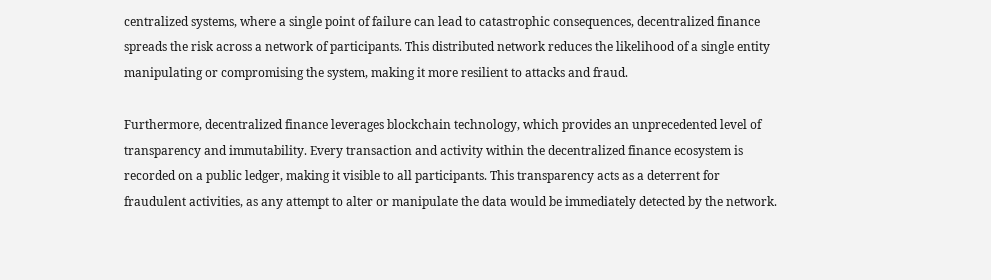centralized systems, where a single point of failure can lead to catastrophic consequences, decentralized finance spreads the risk across a network of participants. This distributed network reduces the likelihood of a single entity manipulating or compromising the system, making it more resilient to attacks and fraud.

Furthermore, decentralized finance leverages blockchain technology, which provides an unprecedented level of transparency and immutability. Every transaction and activity within the decentralized finance ecosystem is recorded on a public ledger, making it visible to all participants. This transparency acts as a deterrent for fraudulent activities, as any attempt to alter or manipulate the data would be immediately detected by the network.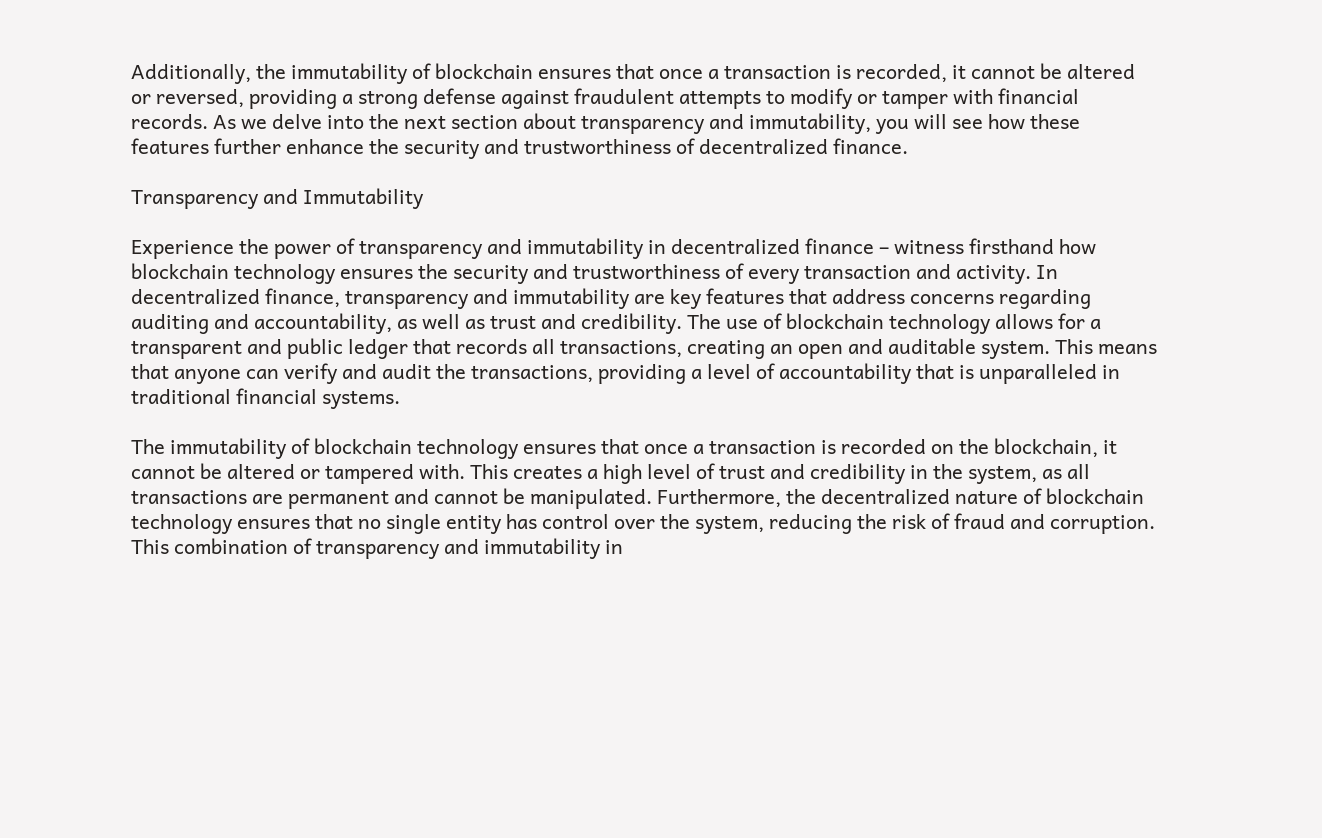Additionally, the immutability of blockchain ensures that once a transaction is recorded, it cannot be altered or reversed, providing a strong defense against fraudulent attempts to modify or tamper with financial records. As we delve into the next section about transparency and immutability, you will see how these features further enhance the security and trustworthiness of decentralized finance.

Transparency and Immutability

Experience the power of transparency and immutability in decentralized finance – witness firsthand how blockchain technology ensures the security and trustworthiness of every transaction and activity. In decentralized finance, transparency and immutability are key features that address concerns regarding auditing and accountability, as well as trust and credibility. The use of blockchain technology allows for a transparent and public ledger that records all transactions, creating an open and auditable system. This means that anyone can verify and audit the transactions, providing a level of accountability that is unparalleled in traditional financial systems.

The immutability of blockchain technology ensures that once a transaction is recorded on the blockchain, it cannot be altered or tampered with. This creates a high level of trust and credibility in the system, as all transactions are permanent and cannot be manipulated. Furthermore, the decentralized nature of blockchain technology ensures that no single entity has control over the system, reducing the risk of fraud and corruption. This combination of transparency and immutability in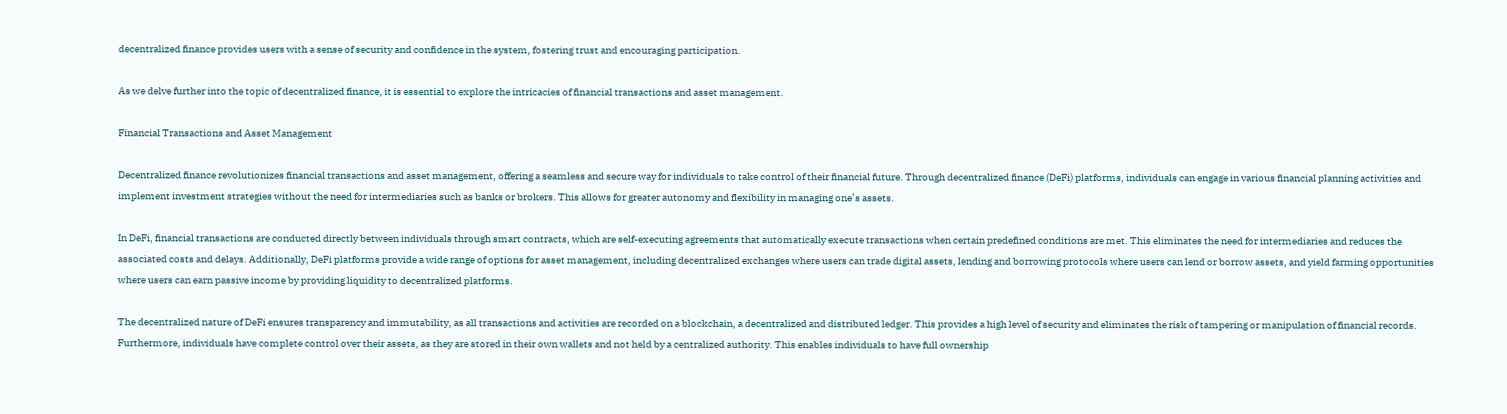decentralized finance provides users with a sense of security and confidence in the system, fostering trust and encouraging participation.

As we delve further into the topic of decentralized finance, it is essential to explore the intricacies of financial transactions and asset management.

Financial Transactions and Asset Management

Decentralized finance revolutionizes financial transactions and asset management, offering a seamless and secure way for individuals to take control of their financial future. Through decentralized finance (DeFi) platforms, individuals can engage in various financial planning activities and implement investment strategies without the need for intermediaries such as banks or brokers. This allows for greater autonomy and flexibility in managing one’s assets.

In DeFi, financial transactions are conducted directly between individuals through smart contracts, which are self-executing agreements that automatically execute transactions when certain predefined conditions are met. This eliminates the need for intermediaries and reduces the associated costs and delays. Additionally, DeFi platforms provide a wide range of options for asset management, including decentralized exchanges where users can trade digital assets, lending and borrowing protocols where users can lend or borrow assets, and yield farming opportunities where users can earn passive income by providing liquidity to decentralized platforms.

The decentralized nature of DeFi ensures transparency and immutability, as all transactions and activities are recorded on a blockchain, a decentralized and distributed ledger. This provides a high level of security and eliminates the risk of tampering or manipulation of financial records. Furthermore, individuals have complete control over their assets, as they are stored in their own wallets and not held by a centralized authority. This enables individuals to have full ownership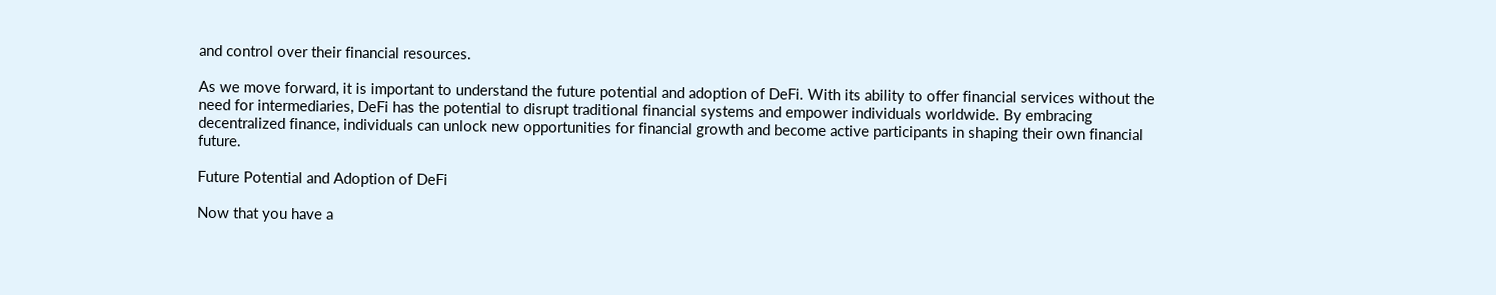and control over their financial resources.

As we move forward, it is important to understand the future potential and adoption of DeFi. With its ability to offer financial services without the need for intermediaries, DeFi has the potential to disrupt traditional financial systems and empower individuals worldwide. By embracing decentralized finance, individuals can unlock new opportunities for financial growth and become active participants in shaping their own financial future.

Future Potential and Adoption of DeFi

Now that you have a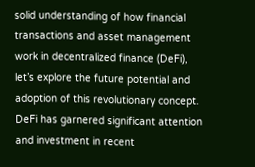solid understanding of how financial transactions and asset management work in decentralized finance (DeFi), let’s explore the future potential and adoption of this revolutionary concept. DeFi has garnered significant attention and investment in recent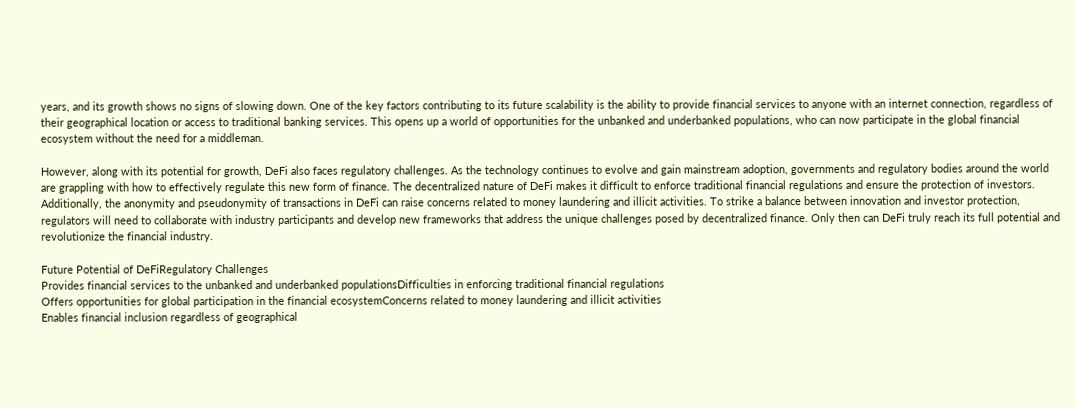years, and its growth shows no signs of slowing down. One of the key factors contributing to its future scalability is the ability to provide financial services to anyone with an internet connection, regardless of their geographical location or access to traditional banking services. This opens up a world of opportunities for the unbanked and underbanked populations, who can now participate in the global financial ecosystem without the need for a middleman.

However, along with its potential for growth, DeFi also faces regulatory challenges. As the technology continues to evolve and gain mainstream adoption, governments and regulatory bodies around the world are grappling with how to effectively regulate this new form of finance. The decentralized nature of DeFi makes it difficult to enforce traditional financial regulations and ensure the protection of investors. Additionally, the anonymity and pseudonymity of transactions in DeFi can raise concerns related to money laundering and illicit activities. To strike a balance between innovation and investor protection, regulators will need to collaborate with industry participants and develop new frameworks that address the unique challenges posed by decentralized finance. Only then can DeFi truly reach its full potential and revolutionize the financial industry.

Future Potential of DeFiRegulatory Challenges
Provides financial services to the unbanked and underbanked populationsDifficulties in enforcing traditional financial regulations
Offers opportunities for global participation in the financial ecosystemConcerns related to money laundering and illicit activities
Enables financial inclusion regardless of geographical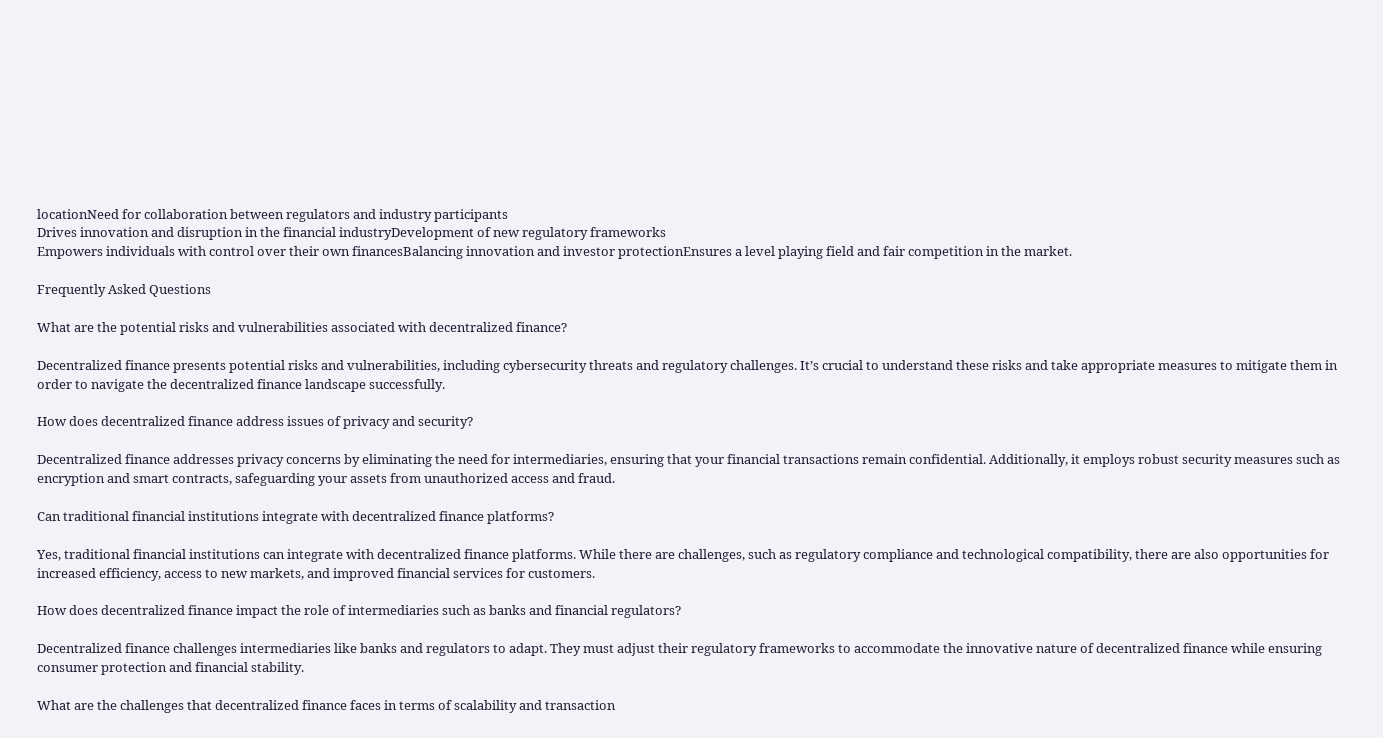locationNeed for collaboration between regulators and industry participants
Drives innovation and disruption in the financial industryDevelopment of new regulatory frameworks
Empowers individuals with control over their own financesBalancing innovation and investor protectionEnsures a level playing field and fair competition in the market.

Frequently Asked Questions

What are the potential risks and vulnerabilities associated with decentralized finance?

Decentralized finance presents potential risks and vulnerabilities, including cybersecurity threats and regulatory challenges. It’s crucial to understand these risks and take appropriate measures to mitigate them in order to navigate the decentralized finance landscape successfully.

How does decentralized finance address issues of privacy and security?

Decentralized finance addresses privacy concerns by eliminating the need for intermediaries, ensuring that your financial transactions remain confidential. Additionally, it employs robust security measures such as encryption and smart contracts, safeguarding your assets from unauthorized access and fraud.

Can traditional financial institutions integrate with decentralized finance platforms?

Yes, traditional financial institutions can integrate with decentralized finance platforms. While there are challenges, such as regulatory compliance and technological compatibility, there are also opportunities for increased efficiency, access to new markets, and improved financial services for customers.

How does decentralized finance impact the role of intermediaries such as banks and financial regulators?

Decentralized finance challenges intermediaries like banks and regulators to adapt. They must adjust their regulatory frameworks to accommodate the innovative nature of decentralized finance while ensuring consumer protection and financial stability.

What are the challenges that decentralized finance faces in terms of scalability and transaction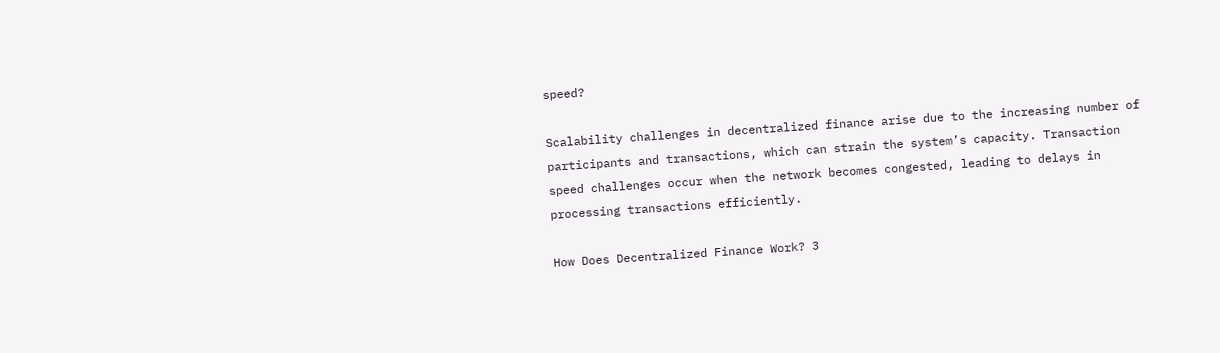speed?

Scalability challenges in decentralized finance arise due to the increasing number of participants and transactions, which can strain the system’s capacity. Transaction speed challenges occur when the network becomes congested, leading to delays in processing transactions efficiently.

How Does Decentralized Finance Work? 3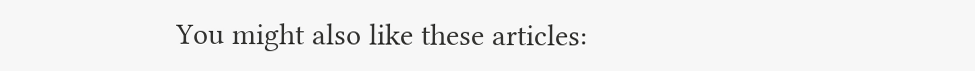You might also like these articles: